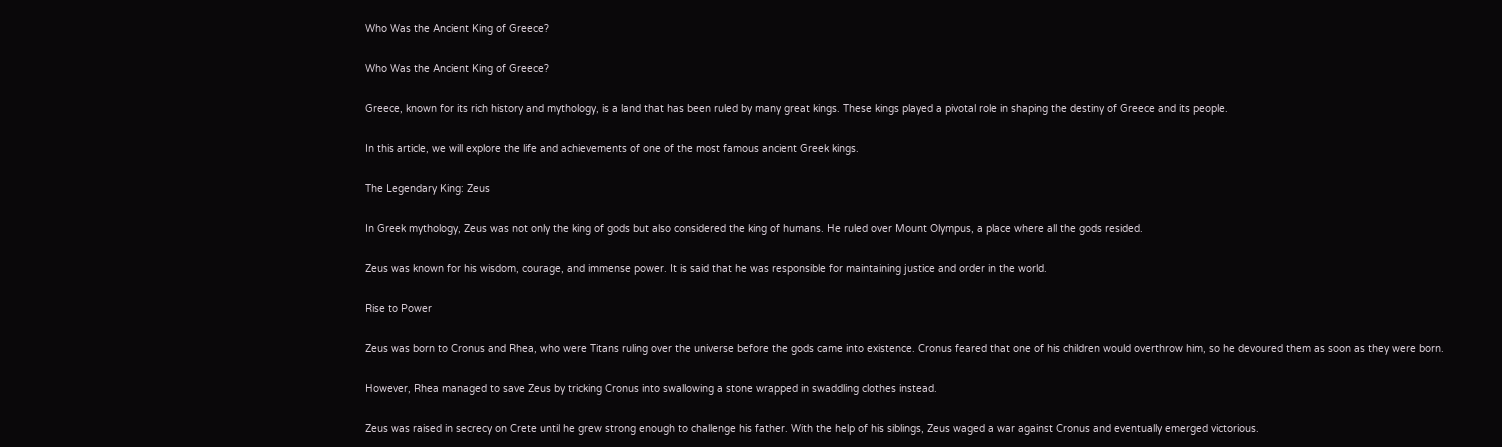Who Was the Ancient King of Greece?

Who Was the Ancient King of Greece?

Greece, known for its rich history and mythology, is a land that has been ruled by many great kings. These kings played a pivotal role in shaping the destiny of Greece and its people.

In this article, we will explore the life and achievements of one of the most famous ancient Greek kings.

The Legendary King: Zeus

In Greek mythology, Zeus was not only the king of gods but also considered the king of humans. He ruled over Mount Olympus, a place where all the gods resided.

Zeus was known for his wisdom, courage, and immense power. It is said that he was responsible for maintaining justice and order in the world.

Rise to Power

Zeus was born to Cronus and Rhea, who were Titans ruling over the universe before the gods came into existence. Cronus feared that one of his children would overthrow him, so he devoured them as soon as they were born.

However, Rhea managed to save Zeus by tricking Cronus into swallowing a stone wrapped in swaddling clothes instead.

Zeus was raised in secrecy on Crete until he grew strong enough to challenge his father. With the help of his siblings, Zeus waged a war against Cronus and eventually emerged victorious.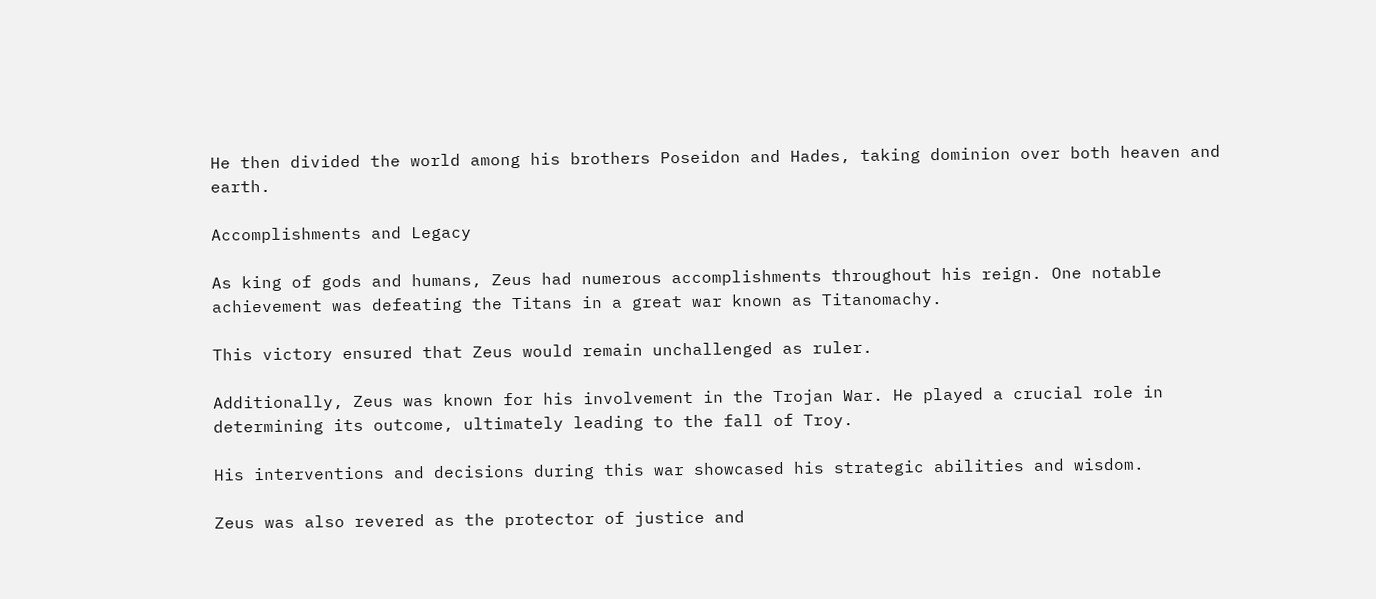He then divided the world among his brothers Poseidon and Hades, taking dominion over both heaven and earth.

Accomplishments and Legacy

As king of gods and humans, Zeus had numerous accomplishments throughout his reign. One notable achievement was defeating the Titans in a great war known as Titanomachy.

This victory ensured that Zeus would remain unchallenged as ruler.

Additionally, Zeus was known for his involvement in the Trojan War. He played a crucial role in determining its outcome, ultimately leading to the fall of Troy.

His interventions and decisions during this war showcased his strategic abilities and wisdom.

Zeus was also revered as the protector of justice and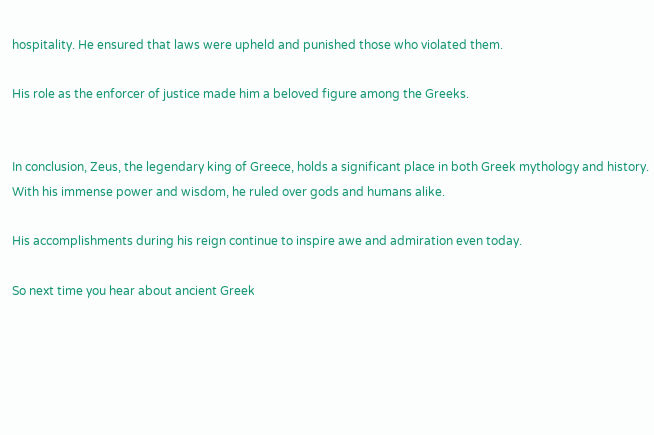hospitality. He ensured that laws were upheld and punished those who violated them.

His role as the enforcer of justice made him a beloved figure among the Greeks.


In conclusion, Zeus, the legendary king of Greece, holds a significant place in both Greek mythology and history. With his immense power and wisdom, he ruled over gods and humans alike.

His accomplishments during his reign continue to inspire awe and admiration even today.

So next time you hear about ancient Greek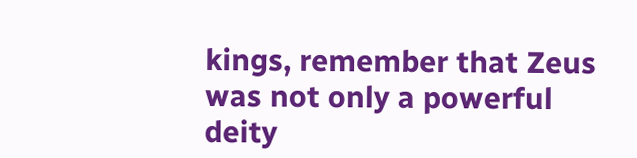kings, remember that Zeus was not only a powerful deity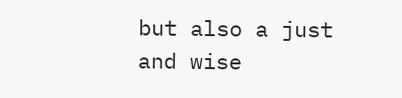but also a just and wise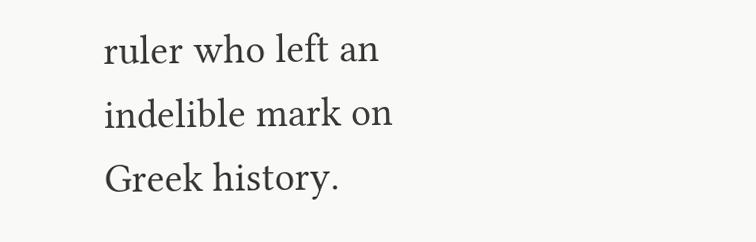ruler who left an indelible mark on Greek history.